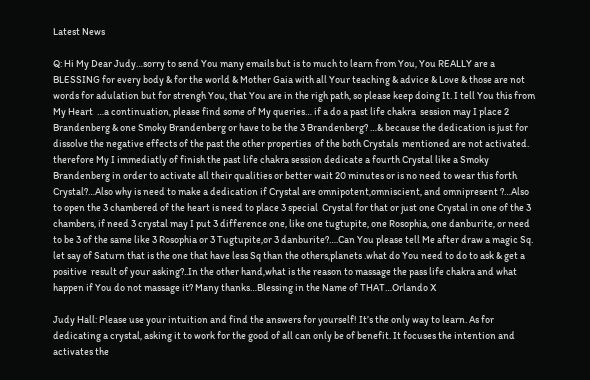Latest News

Q: Hi My Dear Judy…sorry to send You many emails but is to much to learn from You, You REALLY are a BLESSING for every body & for the world & Mother Gaia with all Your teaching & advice & Love & those are not words for adulation but for strengh You, that You are in the righ path, so please keep doing It. I tell You this from My Heart  …a continuation, please find some of My queries… if a do a past life chakra  session may I place 2 Brandenberg & one Smoky Brandenberg or have to be the 3 Brandenberg? …& because the dedication is just for dissolve the negative effects of the past the other properties  of the both Crystals  mentioned are not activated. therefore My I immediatly of finish the past life chakra session dedicate a fourth Crystal like a Smoky Brandenberg in order to activate all their qualities or better wait 20 minutes or is no need to wear this forth Crystal?…Also why is need to make a dedication if Crystal are omnipotent,omniscient, and omnipresent ?…Also to open the 3 chambered of the heart is need to place 3 special  Crystal for that or just one Crystal in one of the 3 chambers, if need 3 crystal may I put 3 difference one, like one tugtupite, one Rosophia, one danburite, or need to be 3 of the same like 3 Rosophia or 3 Tugtupite,or 3 danburite?….Can You please tell Me after draw a magic Sq. let say of Saturn that is the one that have less Sq than the others,planets .what do You need to do to ask & get a positive  result of your asking?..In the other hand,what is the reason to massage the pass life chakra and what happen if You do not massage it? Many thanks…Blessing in the Name of THAT…Orlando X

Judy Hall: Please use your intuition and find the answers for yourself! It’s the only way to learn. As for dedicating a crystal, asking it to work for the good of all can only be of benefit. It focuses the intention and activates the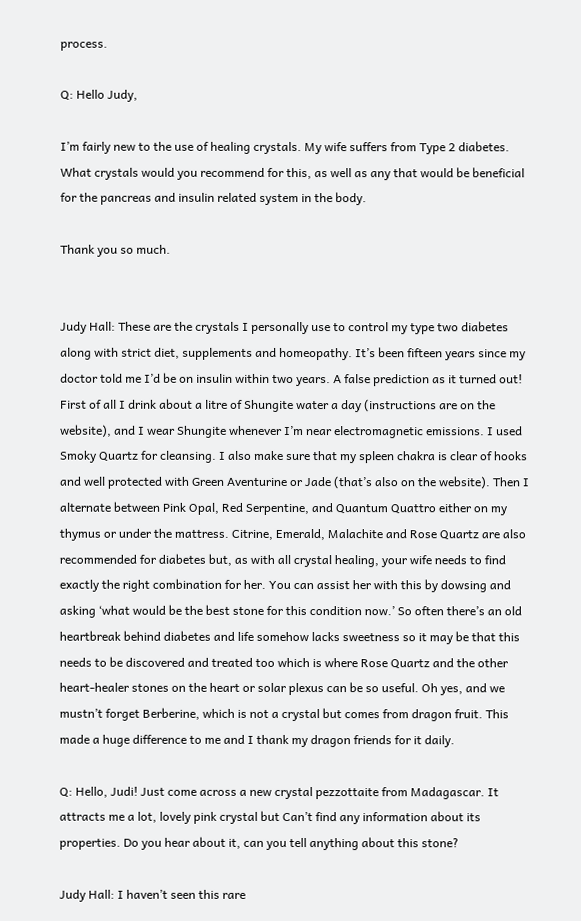process.

Q: Hello Judy,

I’m fairly new to the use of healing crystals. My wife suffers from Type 2 diabetes. What crystals would you recommend for this, as well as any that would be beneficial for the pancreas and insulin related system in the body.

Thank you so much.


Judy Hall: These are the crystals I personally use to control my type two diabetes along with strict diet, supplements and homeopathy. It’s been fifteen years since my doctor told me I’d be on insulin within two years. A false prediction as it turned out! First of all I drink about a litre of Shungite water a day (instructions are on the website), and I wear Shungite whenever I’m near electromagnetic emissions. I used Smoky Quartz for cleansing. I also make sure that my spleen chakra is clear of hooks and well protected with Green Aventurine or Jade (that’s also on the website). Then I alternate between Pink Opal, Red Serpentine, and Quantum Quattro either on my thymus or under the mattress. Citrine, Emerald, Malachite and Rose Quartz are also recommended for diabetes but, as with all crystal healing, your wife needs to find exactly the right combination for her. You can assist her with this by dowsing and asking ‘what would be the best stone for this condition now.’ So often there’s an old heartbreak behind diabetes and life somehow lacks sweetness so it may be that this needs to be discovered and treated too which is where Rose Quartz and the other heart-healer stones on the heart or solar plexus can be so useful. Oh yes, and we mustn’t forget Berberine, which is not a crystal but comes from dragon fruit. This made a huge difference to me and I thank my dragon friends for it daily.

Q: Hello, Judi! Just come across a new crystal pezzottaite from Madagascar. It attracts me a lot, lovely pink crystal but Can’t find any information about its properties. Do you hear about it, can you tell anything about this stone?

Judy Hall: I haven’t seen this rare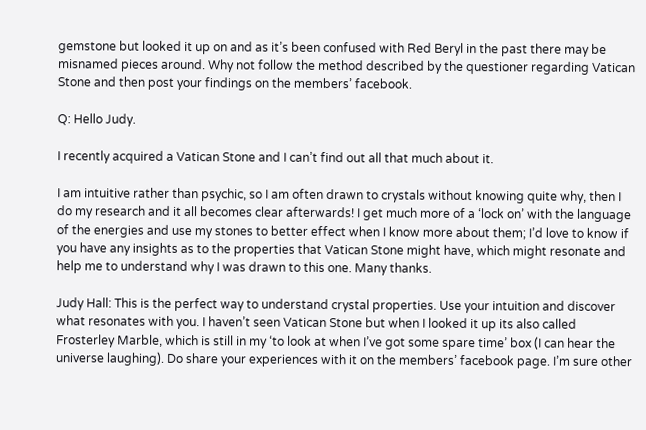gemstone but looked it up on and as it’s been confused with Red Beryl in the past there may be misnamed pieces around. Why not follow the method described by the questioner regarding Vatican Stone and then post your findings on the members’ facebook.

Q: Hello Judy.

I recently acquired a Vatican Stone and I can’t find out all that much about it.

I am intuitive rather than psychic, so I am often drawn to crystals without knowing quite why, then I do my research and it all becomes clear afterwards! I get much more of a ‘lock on’ with the language of the energies and use my stones to better effect when I know more about them; I’d love to know if you have any insights as to the properties that Vatican Stone might have, which might resonate and help me to understand why I was drawn to this one. Many thanks.

Judy Hall: This is the perfect way to understand crystal properties. Use your intuition and discover what resonates with you. I haven’t seen Vatican Stone but when I looked it up its also called Frosterley Marble, which is still in my ‘to look at when I’ve got some spare time’ box (I can hear the universe laughing). Do share your experiences with it on the members’ facebook page. I’m sure other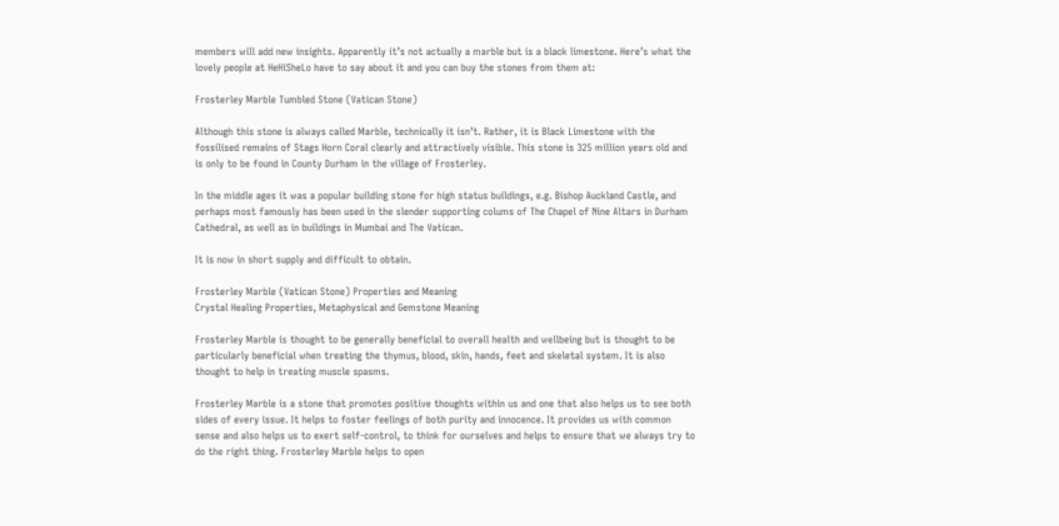members will add new insights. Apparently it’s not actually a marble but is a black limestone. Here’s what the lovely people at HeHiSheLo have to say about it and you can buy the stones from them at:

Frosterley Marble Tumbled Stone (Vatican Stone)

Although this stone is always called Marble, technically it isn’t. Rather, it is Black Limestone with the fossilised remains of Stags Horn Coral clearly and attractively visible. This stone is 325 million years old and is only to be found in County Durham in the village of Frosterley.

In the middle ages it was a popular building stone for high status buildings, e.g. Bishop Auckland Castle, and perhaps most famously has been used in the slender supporting colums of The Chapel of Nine Altars in Durham Cathedral, as well as in buildings in Mumbai and The Vatican.

It is now in short supply and difficult to obtain.

Frosterley Marble (Vatican Stone) Properties and Meaning
Crystal Healing Properties, Metaphysical and Gemstone Meaning

Frosterley Marble is thought to be generally beneficial to overall health and wellbeing but is thought to be particularly beneficial when treating the thymus, blood, skin, hands, feet and skeletal system. It is also thought to help in treating muscle spasms.

Frosterley Marble is a stone that promotes positive thoughts within us and one that also helps us to see both sides of every issue. It helps to foster feelings of both purity and innocence. It provides us with common sense and also helps us to exert self-control, to think for ourselves and helps to ensure that we always try to do the right thing. Frosterley Marble helps to open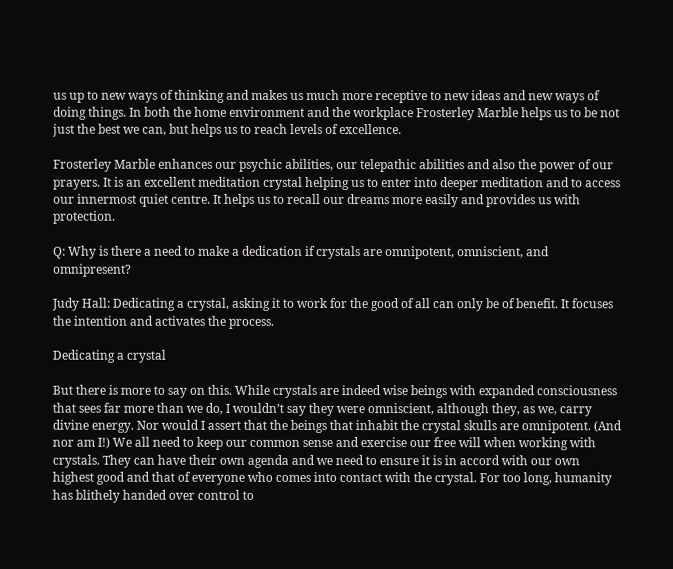us up to new ways of thinking and makes us much more receptive to new ideas and new ways of doing things. In both the home environment and the workplace Frosterley Marble helps us to be not just the best we can, but helps us to reach levels of excellence.

Frosterley Marble enhances our psychic abilities, our telepathic abilities and also the power of our prayers. It is an excellent meditation crystal helping us to enter into deeper meditation and to access our innermost quiet centre. It helps us to recall our dreams more easily and provides us with protection.

Q: Why is there a need to make a dedication if crystals are omnipotent, omniscient, and omnipresent?

Judy Hall: Dedicating a crystal, asking it to work for the good of all can only be of benefit. It focuses the intention and activates the process.

Dedicating a crystal

But there is more to say on this. While crystals are indeed wise beings with expanded consciousness that sees far more than we do, I wouldn’t say they were omniscient, although they, as we, carry divine energy. Nor would I assert that the beings that inhabit the crystal skulls are omnipotent. (And nor am I!) We all need to keep our common sense and exercise our free will when working with crystals. They can have their own agenda and we need to ensure it is in accord with our own highest good and that of everyone who comes into contact with the crystal. For too long, humanity has blithely handed over control to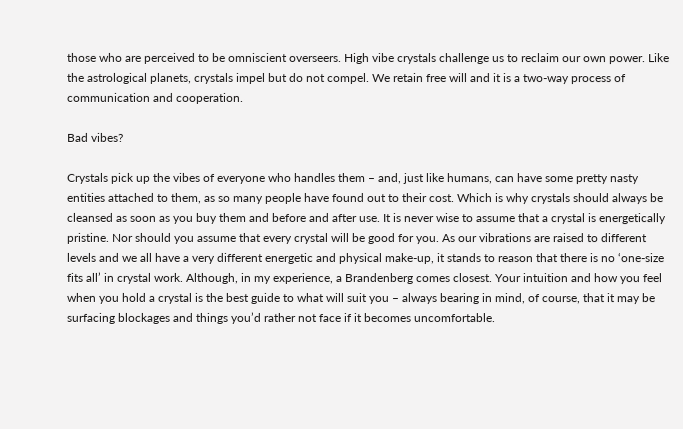those who are perceived to be omniscient overseers. High vibe crystals challenge us to reclaim our own power. Like the astrological planets, crystals impel but do not compel. We retain free will and it is a two-way process of communication and cooperation.

Bad vibes?

Crystals pick up the vibes of everyone who handles them – and, just like humans, can have some pretty nasty entities attached to them, as so many people have found out to their cost. Which is why crystals should always be cleansed as soon as you buy them and before and after use. It is never wise to assume that a crystal is energetically pristine. Nor should you assume that every crystal will be good for you. As our vibrations are raised to different levels and we all have a very different energetic and physical make-up, it stands to reason that there is no ‘one-size fits all’ in crystal work. Although, in my experience, a Brandenberg comes closest. Your intuition and how you feel when you hold a crystal is the best guide to what will suit you – always bearing in mind, of course, that it may be surfacing blockages and things you’d rather not face if it becomes uncomfortable.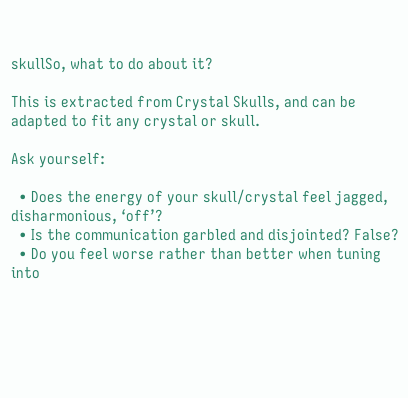skullSo, what to do about it?

This is extracted from Crystal Skulls, and can be adapted to fit any crystal or skull.

Ask yourself:

  • Does the energy of your skull/crystal feel jagged, disharmonious, ‘off’?
  • Is the communication garbled and disjointed? False?
  • Do you feel worse rather than better when tuning into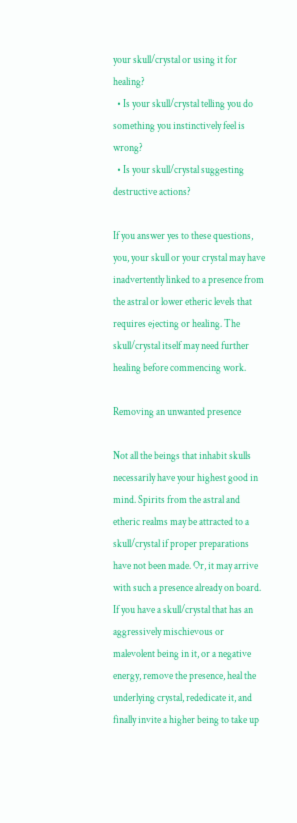your skull/crystal or using it for healing?
  • Is your skull/crystal telling you do something you instinctively feel is wrong?
  • Is your skull/crystal suggesting destructive actions?

If you answer yes to these questions, you, your skull or your crystal may have inadvertently linked to a presence from the astral or lower etheric levels that requires ejecting or healing. The skull/crystal itself may need further healing before commencing work.

Removing an unwanted presence

Not all the beings that inhabit skulls necessarily have your highest good in mind. Spirits from the astral and etheric realms may be attracted to a skull/crystal if proper preparations have not been made. Or, it may arrive with such a presence already on board. If you have a skull/crystal that has an aggressively mischievous or malevolent being in it, or a negative energy, remove the presence, heal the underlying crystal, rededicate it, and finally invite a higher being to take up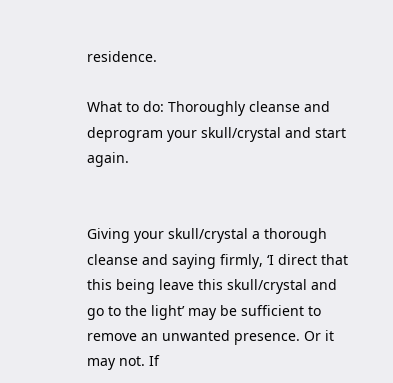residence.

What to do: Thoroughly cleanse and deprogram your skull/crystal and start again.


Giving your skull/crystal a thorough cleanse and saying firmly, ‘I direct that this being leave this skull/crystal and go to the light’ may be sufficient to remove an unwanted presence. Or it may not. If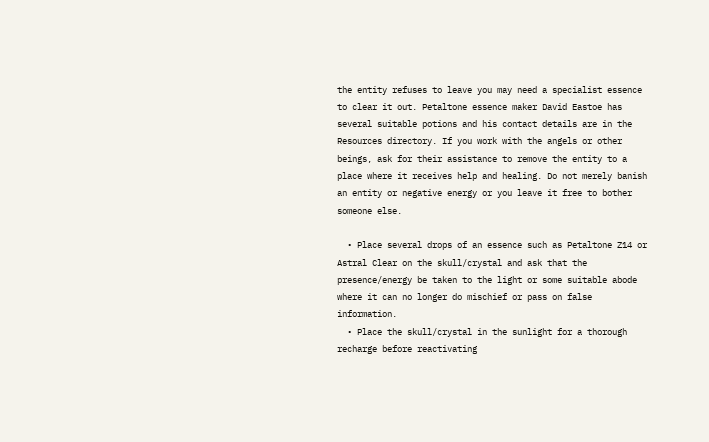the entity refuses to leave you may need a specialist essence to clear it out. Petaltone essence maker David Eastoe has several suitable potions and his contact details are in the Resources directory. If you work with the angels or other beings, ask for their assistance to remove the entity to a place where it receives help and healing. Do not merely banish an entity or negative energy or you leave it free to bother someone else.

  • Place several drops of an essence such as Petaltone Z14 or Astral Clear on the skull/crystal and ask that the presence/energy be taken to the light or some suitable abode where it can no longer do mischief or pass on false information.
  • Place the skull/crystal in the sunlight for a thorough recharge before reactivating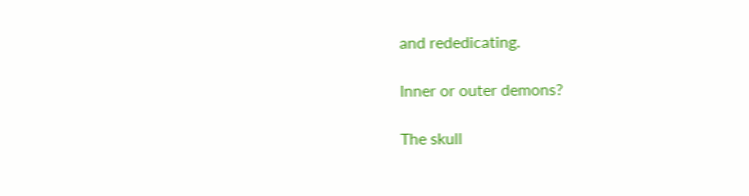and rededicating.

Inner or outer demons?

The skull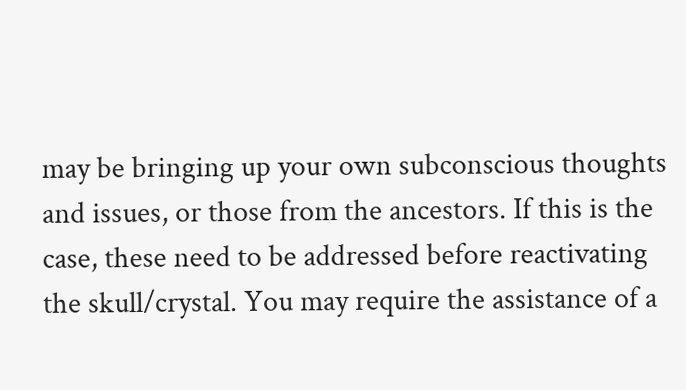may be bringing up your own subconscious thoughts and issues, or those from the ancestors. If this is the case, these need to be addressed before reactivating the skull/crystal. You may require the assistance of a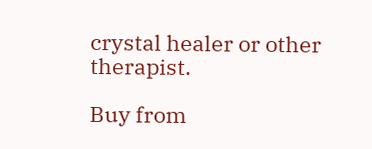crystal healer or other therapist.

Buy from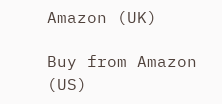Amazon (UK)

Buy from Amazon (US)